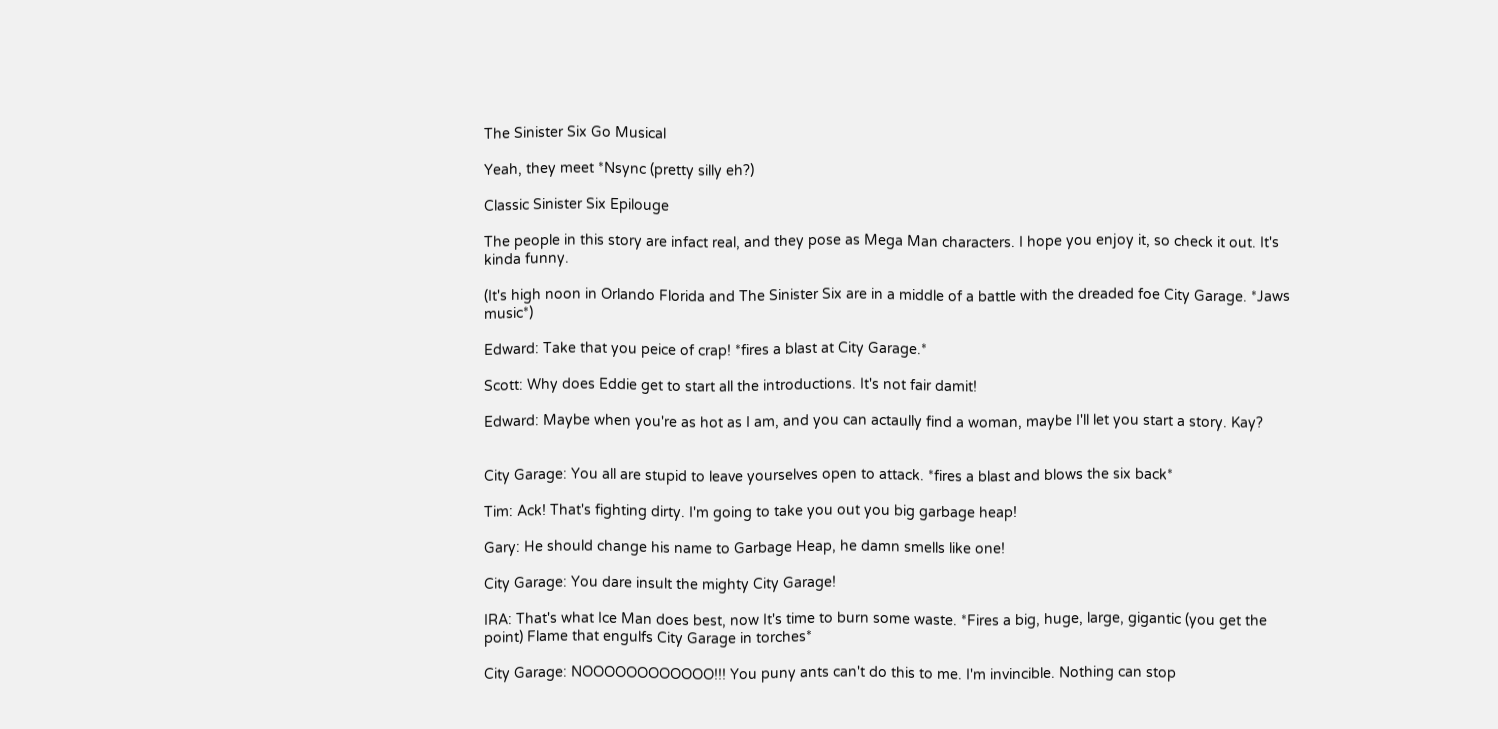The Sinister Six Go Musical

Yeah, they meet *Nsync (pretty silly eh?)

Classic Sinister Six Epilouge

The people in this story are infact real, and they pose as Mega Man characters. I hope you enjoy it, so check it out. It's kinda funny.

(It's high noon in Orlando Florida and The Sinister Six are in a middle of a battle with the dreaded foe City Garage. *Jaws music*)

Edward: Take that you peice of crap! *fires a blast at City Garage.*

Scott: Why does Eddie get to start all the introductions. It's not fair damit!

Edward: Maybe when you're as hot as I am, and you can actaully find a woman, maybe I'll let you start a story. Kay?


City Garage: You all are stupid to leave yourselves open to attack. *fires a blast and blows the six back*

Tim: Ack! That's fighting dirty. I'm going to take you out you big garbage heap!

Gary: He should change his name to Garbage Heap, he damn smells like one!

City Garage: You dare insult the mighty City Garage!

IRA: That's what Ice Man does best, now It's time to burn some waste. *Fires a big, huge, large, gigantic (you get the point) Flame that engulfs City Garage in torches*

City Garage: NOOOOOOOOOOOO!!! You puny ants can't do this to me. I'm invincible. Nothing can stop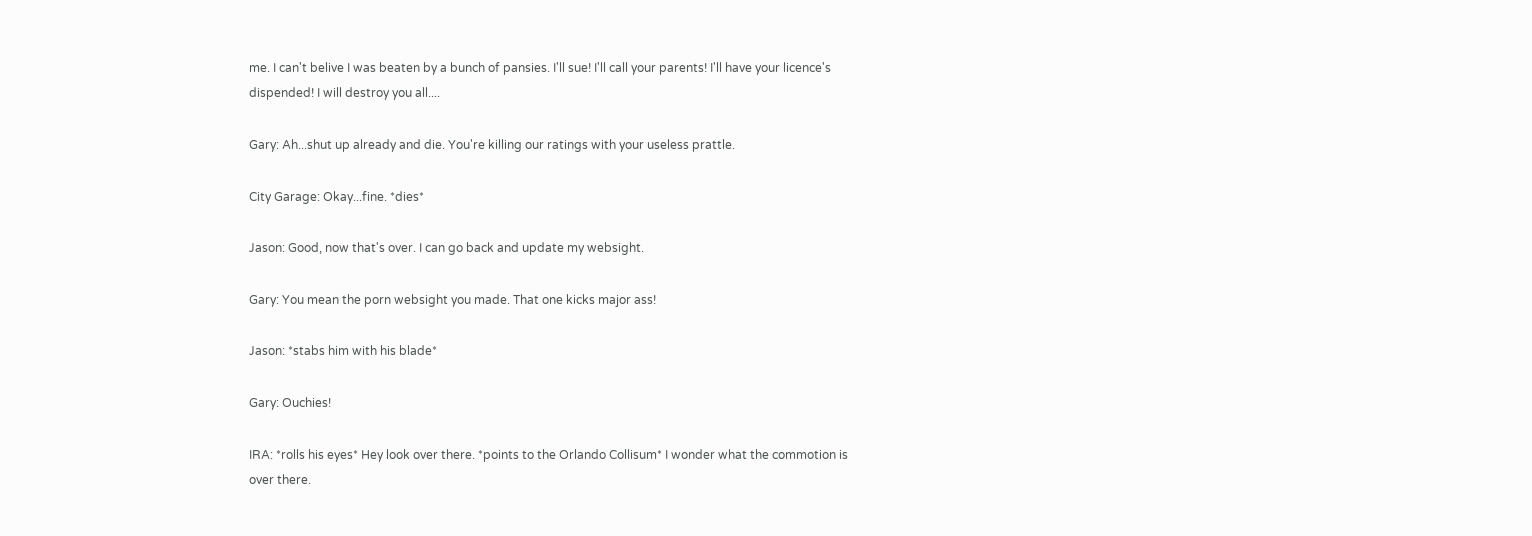me. I can't belive I was beaten by a bunch of pansies. I'll sue! I'll call your parents! I'll have your licence's dispended! I will destroy you all....

Gary: Ah...shut up already and die. You're killing our ratings with your useless prattle.

City Garage: Okay...fine. *dies*

Jason: Good, now that's over. I can go back and update my websight.

Gary: You mean the porn websight you made. That one kicks major ass!

Jason: *stabs him with his blade*

Gary: Ouchies!

IRA: *rolls his eyes* Hey look over there. *points to the Orlando Collisum* I wonder what the commotion is over there.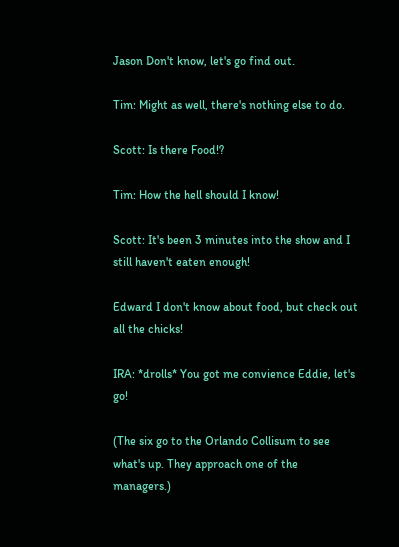Jason Don't know, let's go find out.

Tim: Might as well, there's nothing else to do.

Scott: Is there Food!?

Tim: How the hell should I know!

Scott: It's been 3 minutes into the show and I still haven't eaten enough!

Edward I don't know about food, but check out all the chicks!

IRA: *drolls* You got me convience Eddie, let's go!

(The six go to the Orlando Collisum to see what's up. They approach one of the managers.)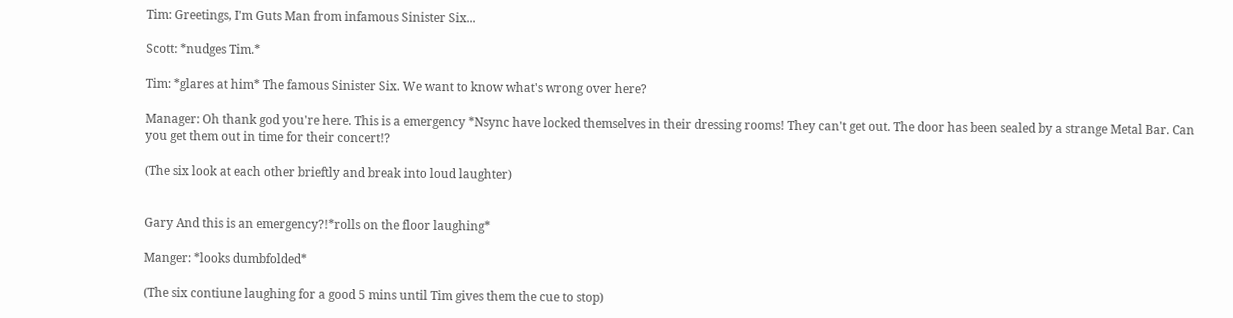Tim: Greetings, I'm Guts Man from infamous Sinister Six...

Scott: *nudges Tim.*

Tim: *glares at him* The famous Sinister Six. We want to know what's wrong over here?

Manager: Oh thank god you're here. This is a emergency *Nsync have locked themselves in their dressing rooms! They can't get out. The door has been sealed by a strange Metal Bar. Can you get them out in time for their concert!?

(The six look at each other brieftly and break into loud laughter)


Gary And this is an emergency?!*rolls on the floor laughing*

Manger: *looks dumbfolded*

(The six contiune laughing for a good 5 mins until Tim gives them the cue to stop)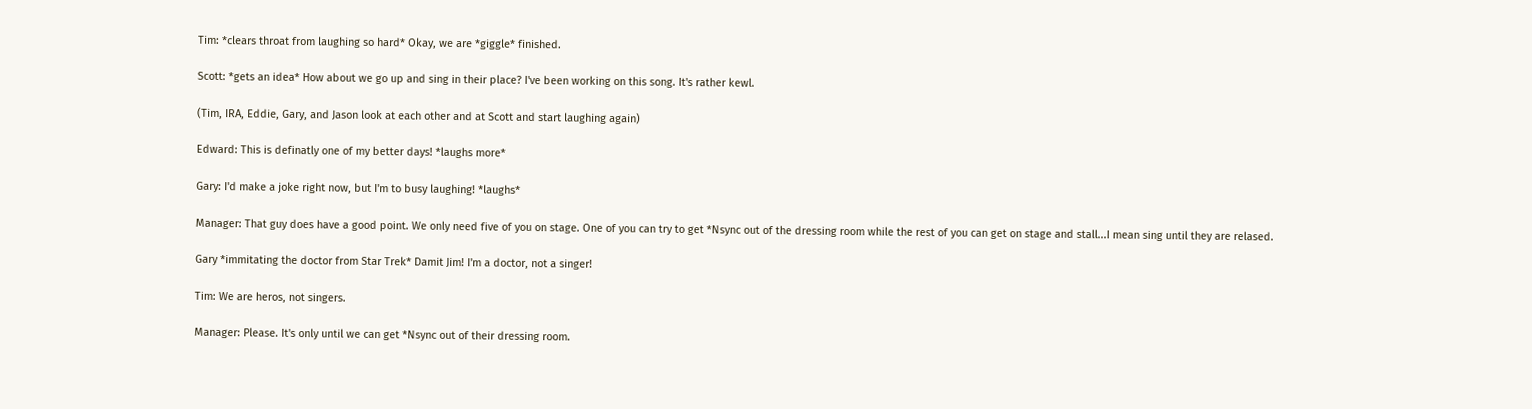Tim: *clears throat from laughing so hard* Okay, we are *giggle* finished.

Scott: *gets an idea* How about we go up and sing in their place? I've been working on this song. It's rather kewl.

(Tim, IRA, Eddie, Gary, and Jason look at each other and at Scott and start laughing again)

Edward: This is definatly one of my better days! *laughs more*

Gary: I'd make a joke right now, but I'm to busy laughing! *laughs*

Manager: That guy does have a good point. We only need five of you on stage. One of you can try to get *Nsync out of the dressing room while the rest of you can get on stage and stall...I mean sing until they are relased.

Gary *immitating the doctor from Star Trek* Damit Jim! I'm a doctor, not a singer!

Tim: We are heros, not singers.

Manager: Please. It's only until we can get *Nsync out of their dressing room.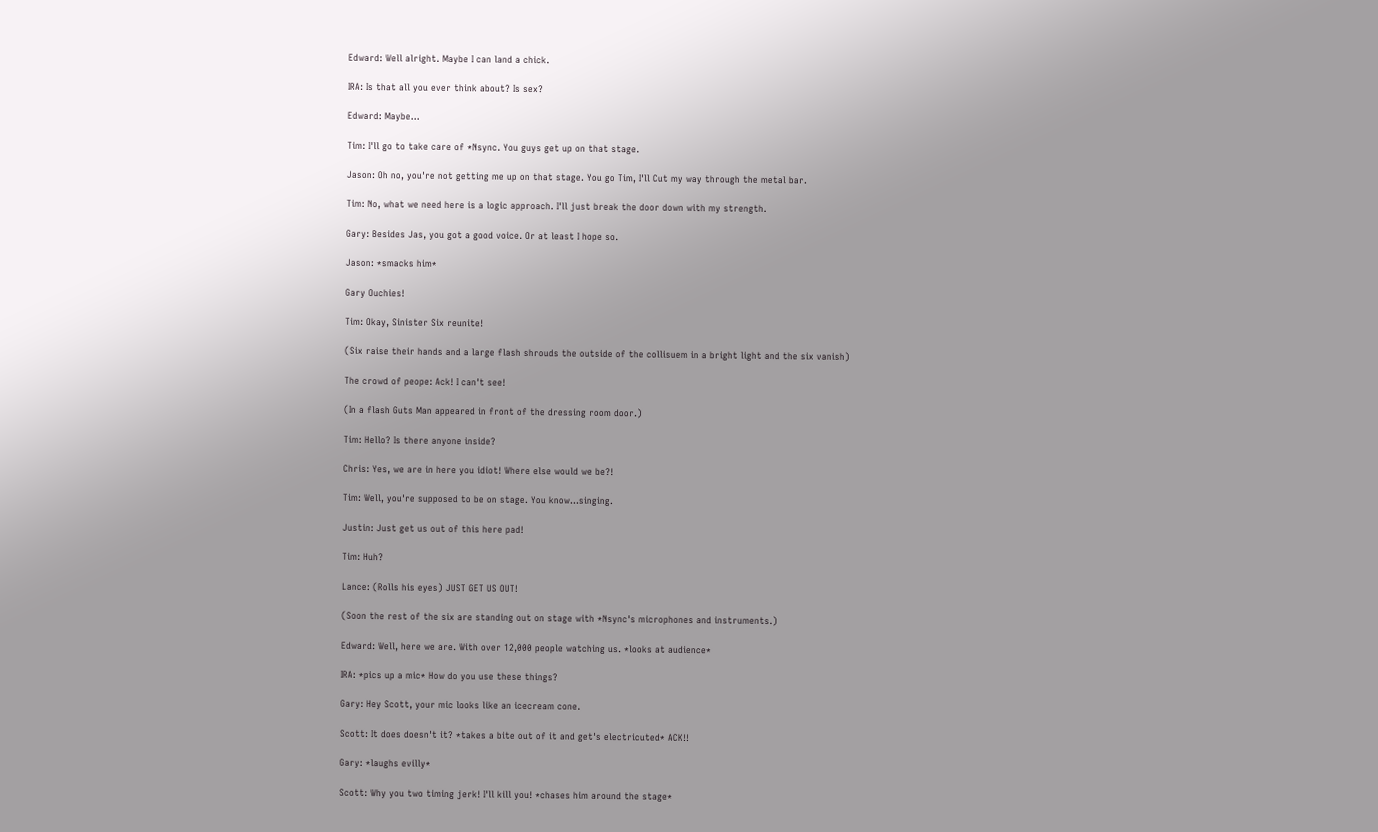Edward: Well alright. Maybe I can land a chick.

IRA: Is that all you ever think about? Is sex?

Edward: Maybe...

Tim: I'll go to take care of *Nsync. You guys get up on that stage.

Jason: Oh no, you're not getting me up on that stage. You go Tim, I'll Cut my way through the metal bar.

Tim: No, what we need here is a logic approach. I'll just break the door down with my strength.

Gary: Besides Jas, you got a good voice. Or at least I hope so.

Jason: *smacks him*

Gary Ouchies!

Tim: Okay, Sinister Six reunite!

(Six raise their hands and a large flash shrouds the outside of the collisuem in a bright light and the six vanish)

The crowd of peope: Ack! I can't see!

(In a flash Guts Man appeared in front of the dressing room door.)

Tim: Hello? Is there anyone inside?

Chris: Yes, we are in here you idiot! Where else would we be?!

Tim: Well, you're supposed to be on stage. You know...singing.

Justin: Just get us out of this here pad!

Tim: Huh?

Lance: (Rolls his eyes) JUST GET US OUT!

(Soon the rest of the six are standing out on stage with *Nsync's microphones and instruments.)

Edward: Well, here we are. With over 12,000 people watching us. *looks at audience*

IRA: *pics up a mic* How do you use these things?

Gary: Hey Scott, your mic looks like an icecream cone.

Scott: It does doesn't it? *takes a bite out of it and get's electricuted* ACK!!

Gary: *laughs evilly*

Scott: Why you two timing jerk! I'll kill you! *chases him around the stage*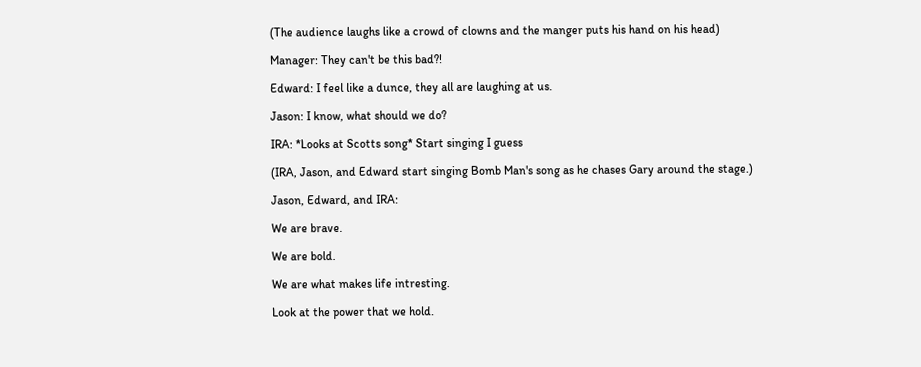(The audience laughs like a crowd of clowns and the manger puts his hand on his head)

Manager: They can't be this bad?!

Edward: I feel like a dunce, they all are laughing at us.

Jason: I know, what should we do?

IRA: *Looks at Scotts song* Start singing I guess

(IRA, Jason, and Edward start singing Bomb Man's song as he chases Gary around the stage.)

Jason, Edward, and IRA:

We are brave.

We are bold.

We are what makes life intresting.

Look at the power that we hold.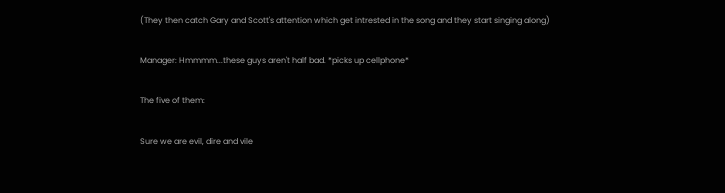(They then catch Gary and Scott's attention which get intrested in the song and they start singing along)

Manager: Hmmmm...these guys aren't half bad. *picks up cellphone*

The five of them:

Sure we are evil, dire and vile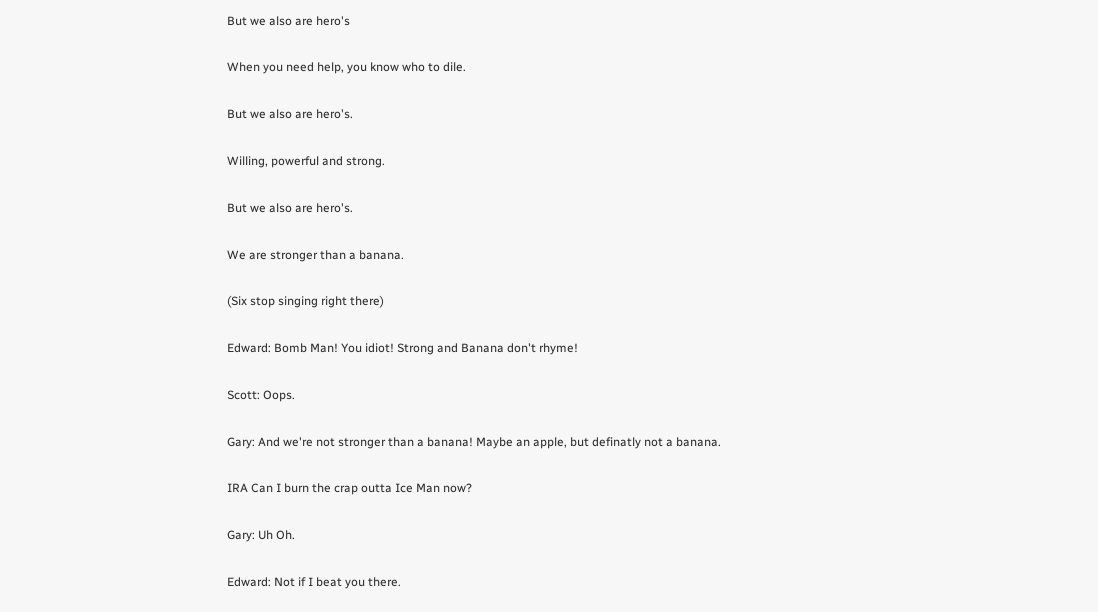But we also are hero's

When you need help, you know who to dile.

But we also are hero's.

Willing, powerful and strong.

But we also are hero's.

We are stronger than a banana.

(Six stop singing right there)

Edward: Bomb Man! You idiot! Strong and Banana don't rhyme!

Scott: Oops.

Gary: And we're not stronger than a banana! Maybe an apple, but definatly not a banana.

IRA Can I burn the crap outta Ice Man now?

Gary: Uh Oh.

Edward: Not if I beat you there.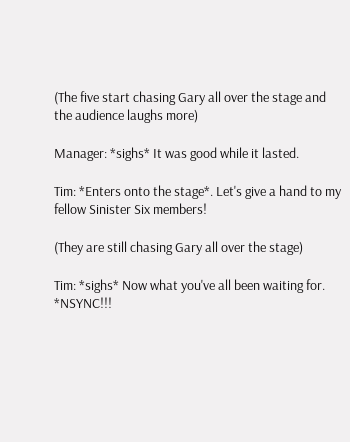(The five start chasing Gary all over the stage and the audience laughs more)

Manager: *sighs* It was good while it lasted.

Tim: *Enters onto the stage*. Let's give a hand to my fellow Sinister Six members!

(They are still chasing Gary all over the stage)

Tim: *sighs* Now what you've all been waiting for. *NSYNC!!!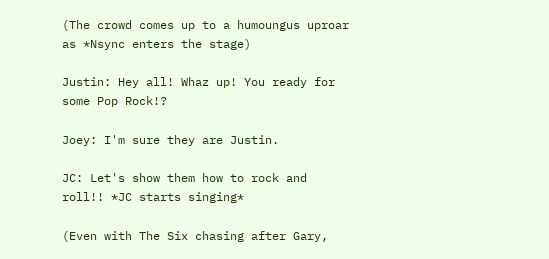(The crowd comes up to a humoungus uproar as *Nsync enters the stage)

Justin: Hey all! Whaz up! You ready for some Pop Rock!?

Joey: I'm sure they are Justin.

JC: Let's show them how to rock and roll!! *JC starts singing*

(Even with The Six chasing after Gary,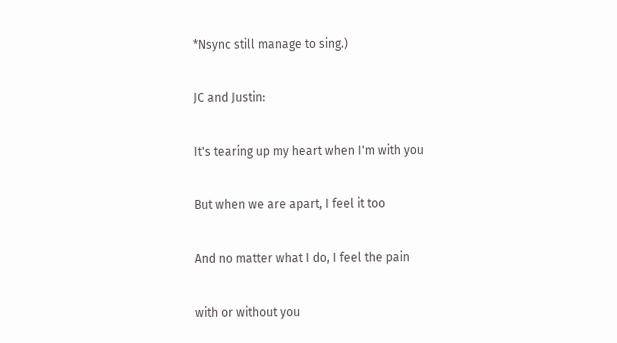*Nsync still manage to sing.)

JC and Justin:

It's tearing up my heart when I'm with you

But when we are apart, I feel it too

And no matter what I do, I feel the pain

with or without you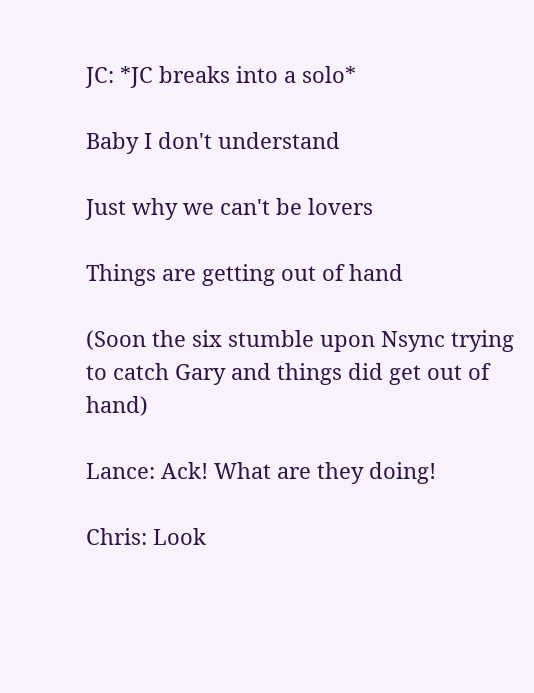JC: *JC breaks into a solo*

Baby I don't understand

Just why we can't be lovers

Things are getting out of hand

(Soon the six stumble upon Nsync trying to catch Gary and things did get out of hand)

Lance: Ack! What are they doing!

Chris: Look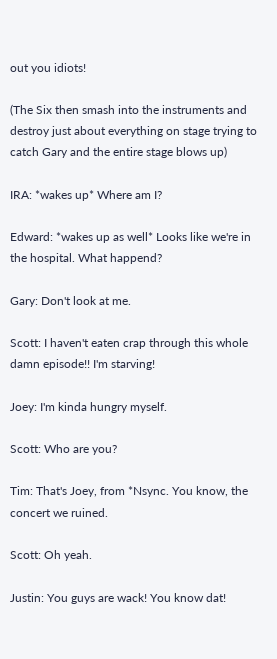out you idiots!

(The Six then smash into the instruments and destroy just about everything on stage trying to catch Gary and the entire stage blows up)

IRA: *wakes up* Where am I?

Edward: *wakes up as well* Looks like we're in the hospital. What happend?

Gary: Don't look at me.

Scott: I haven't eaten crap through this whole damn episode!! I'm starving!

Joey: I'm kinda hungry myself.

Scott: Who are you?

Tim: That's Joey, from *Nsync. You know, the concert we ruined.

Scott: Oh yeah.

Justin: You guys are wack! You know dat!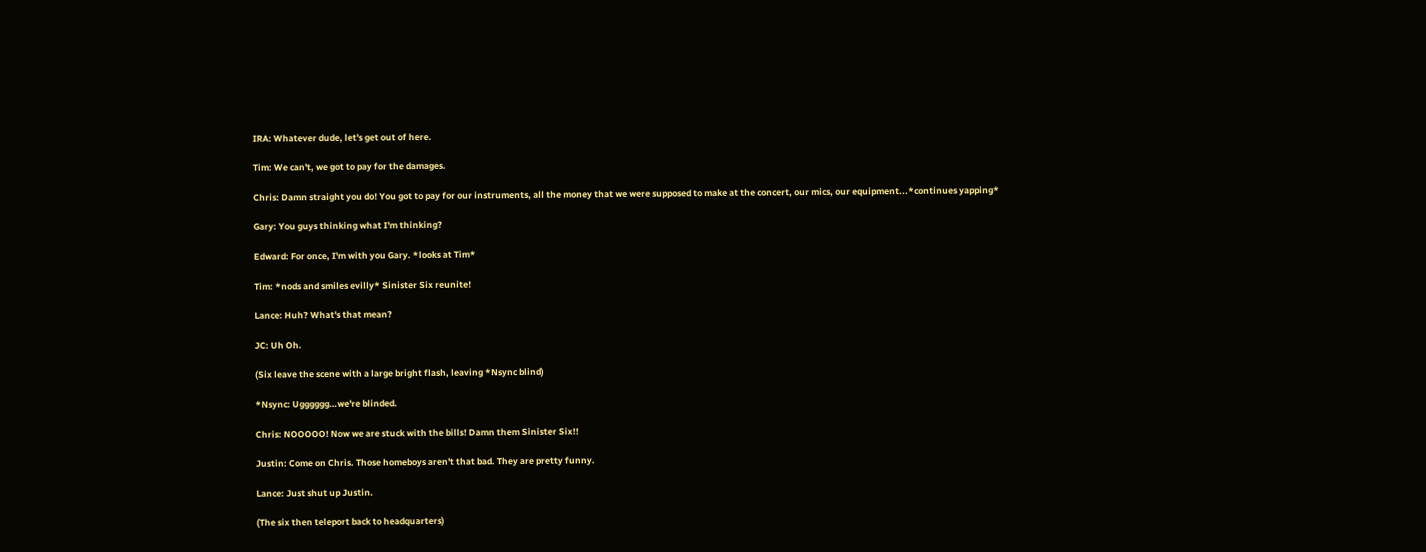IRA: Whatever dude, let's get out of here.

Tim: We can't, we got to pay for the damages.

Chris: Damn straight you do! You got to pay for our instruments, all the money that we were supposed to make at the concert, our mics, our equipment...*continues yapping*

Gary: You guys thinking what I'm thinking?

Edward: For once, I'm with you Gary. *looks at Tim*

Tim: *nods and smiles evilly* Sinister Six reunite!

Lance: Huh? What's that mean?

JC: Uh Oh.

(Six leave the scene with a large bright flash, leaving *Nsync blind)

*Nsync: Ugggggg…we're blinded.

Chris: NOOOOO! Now we are stuck with the bills! Damn them Sinister Six!!

Justin: Come on Chris. Those homeboys aren't that bad. They are pretty funny.

Lance: Just shut up Justin.

(The six then teleport back to headquarters)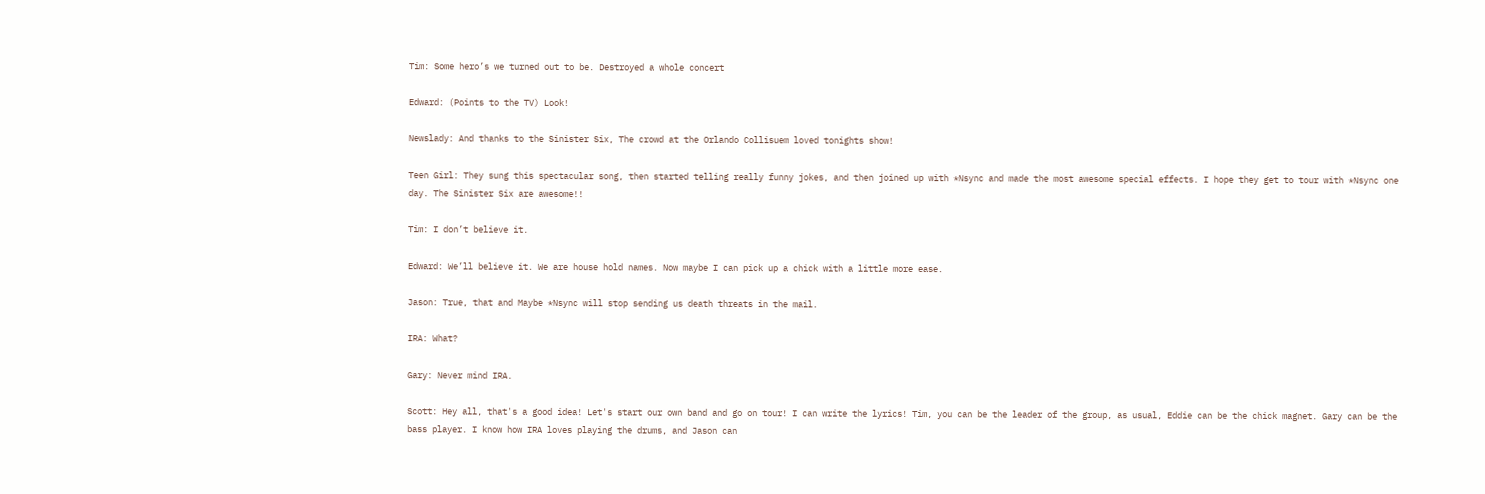Tim: Some hero’s we turned out to be. Destroyed a whole concert

Edward: (Points to the TV) Look!

Newslady: And thanks to the Sinister Six, The crowd at the Orlando Collisuem loved tonights show!

Teen Girl: They sung this spectacular song, then started telling really funny jokes, and then joined up with *Nsync and made the most awesome special effects. I hope they get to tour with *Nsync one day. The Sinister Six are awesome!!

Tim: I don’t believe it.

Edward: We’ll believe it. We are house hold names. Now maybe I can pick up a chick with a little more ease.

Jason: True, that and Maybe *Nsync will stop sending us death threats in the mail.

IRA: What?

Gary: Never mind IRA.

Scott: Hey all, that's a good idea! Let's start our own band and go on tour! I can write the lyrics! Tim, you can be the leader of the group, as usual, Eddie can be the chick magnet. Gary can be the bass player. I know how IRA loves playing the drums, and Jason can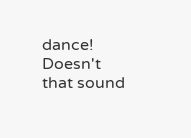dance! Doesn't that sound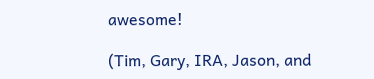awesome!

(Tim, Gary, IRA, Jason, and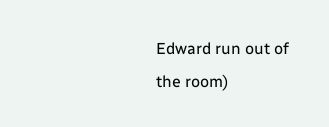Edward run out of the room)